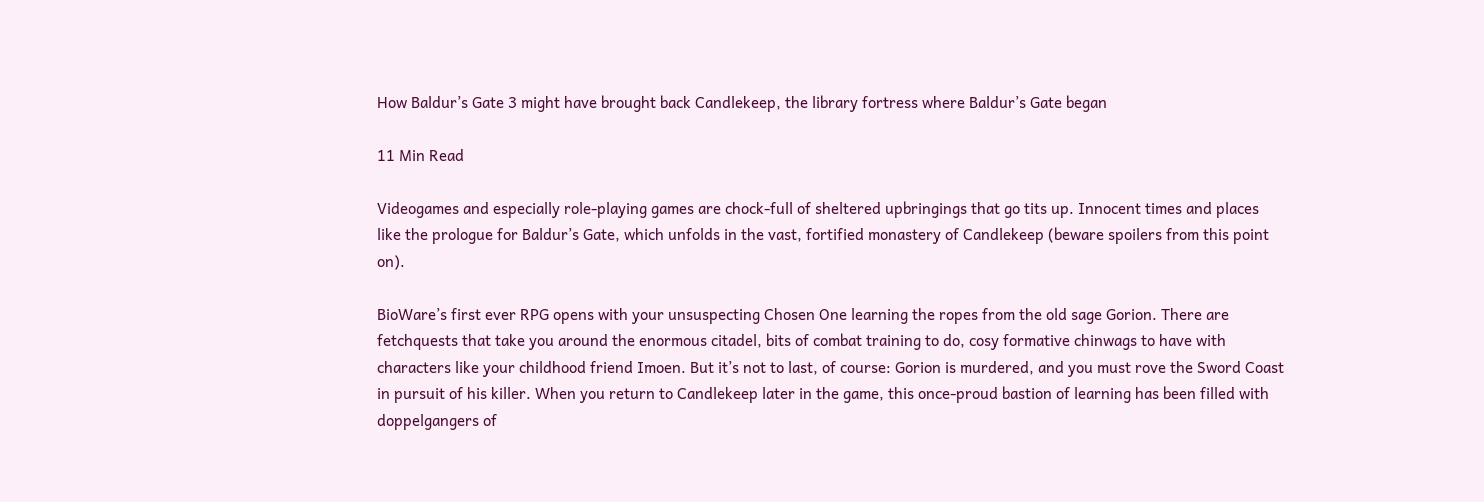How Baldur’s Gate 3 might have brought back Candlekeep, the library fortress where Baldur’s Gate began

11 Min Read

Videogames and especially role-playing games are chock-full of sheltered upbringings that go tits up. Innocent times and places like the prologue for Baldur’s Gate, which unfolds in the vast, fortified monastery of Candlekeep (beware spoilers from this point on).

BioWare’s first ever RPG opens with your unsuspecting Chosen One learning the ropes from the old sage Gorion. There are fetchquests that take you around the enormous citadel, bits of combat training to do, cosy formative chinwags to have with characters like your childhood friend Imoen. But it’s not to last, of course: Gorion is murdered, and you must rove the Sword Coast in pursuit of his killer. When you return to Candlekeep later in the game, this once-proud bastion of learning has been filled with doppelgangers of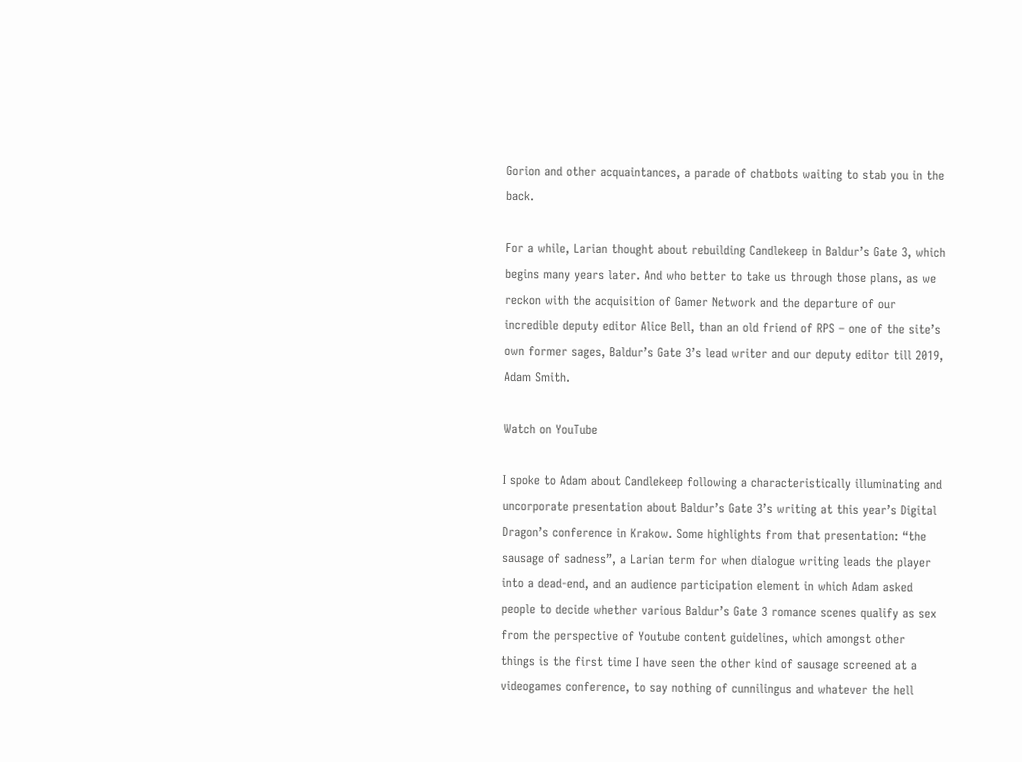Gorion and other acquaintances, a parade of chatbots waiting to stab you in the back.

For a while, Larian thought about rebuilding Candlekeep in Baldur’s Gate 3, which begins many years later. And who better to take us through those plans, as we reckon with the acquisition of Gamer Network and the departure of our incredible deputy editor Alice Bell, than an old friend of RPS – one of the site’s own former sages, Baldur’s Gate 3’s lead writer and our deputy editor till 2019, Adam Smith.

Watch on YouTube

I spoke to Adam about Candlekeep following a characteristically illuminating and uncorporate presentation about Baldur’s Gate 3’s writing at this year’s Digital Dragon’s conference in Krakow. Some highlights from that presentation: “the sausage of sadness”, a Larian term for when dialogue writing leads the player into a dead-end, and an audience participation element in which Adam asked people to decide whether various Baldur’s Gate 3 romance scenes qualify as sex from the perspective of Youtube content guidelines, which amongst other things is the first time I have seen the other kind of sausage screened at a videogames conference, to say nothing of cunnilingus and whatever the hell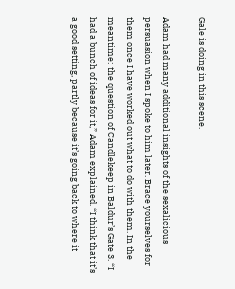Gale is doing in this scene.

Adam had many additional insights of the sexalicious persuasion when I spoke to him later. Brace yourselves for them once I have worked out what to do with them. In the meantime: the question of Candlekeep in Baldur’s Gate 3. “I had a bunch of ideas for it,” Adam explained. “I think that it’s a good setting, partly because it’s going back to where it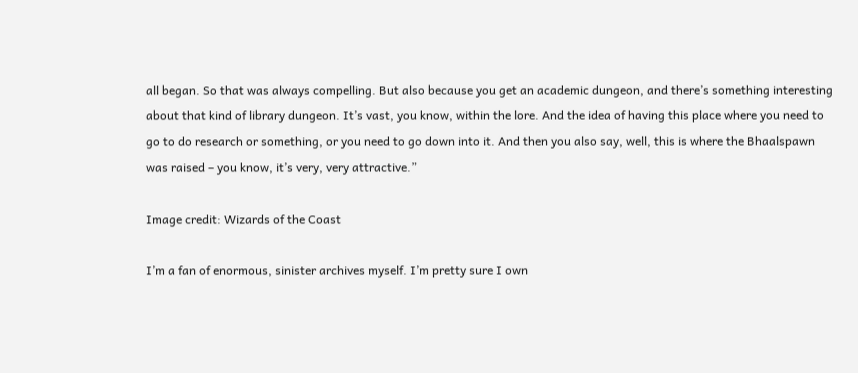all began. So that was always compelling. But also because you get an academic dungeon, and there’s something interesting about that kind of library dungeon. It’s vast, you know, within the lore. And the idea of having this place where you need to go to do research or something, or you need to go down into it. And then you also say, well, this is where the Bhaalspawn was raised – you know, it’s very, very attractive.”

Image credit: Wizards of the Coast

I’m a fan of enormous, sinister archives myself. I’m pretty sure I own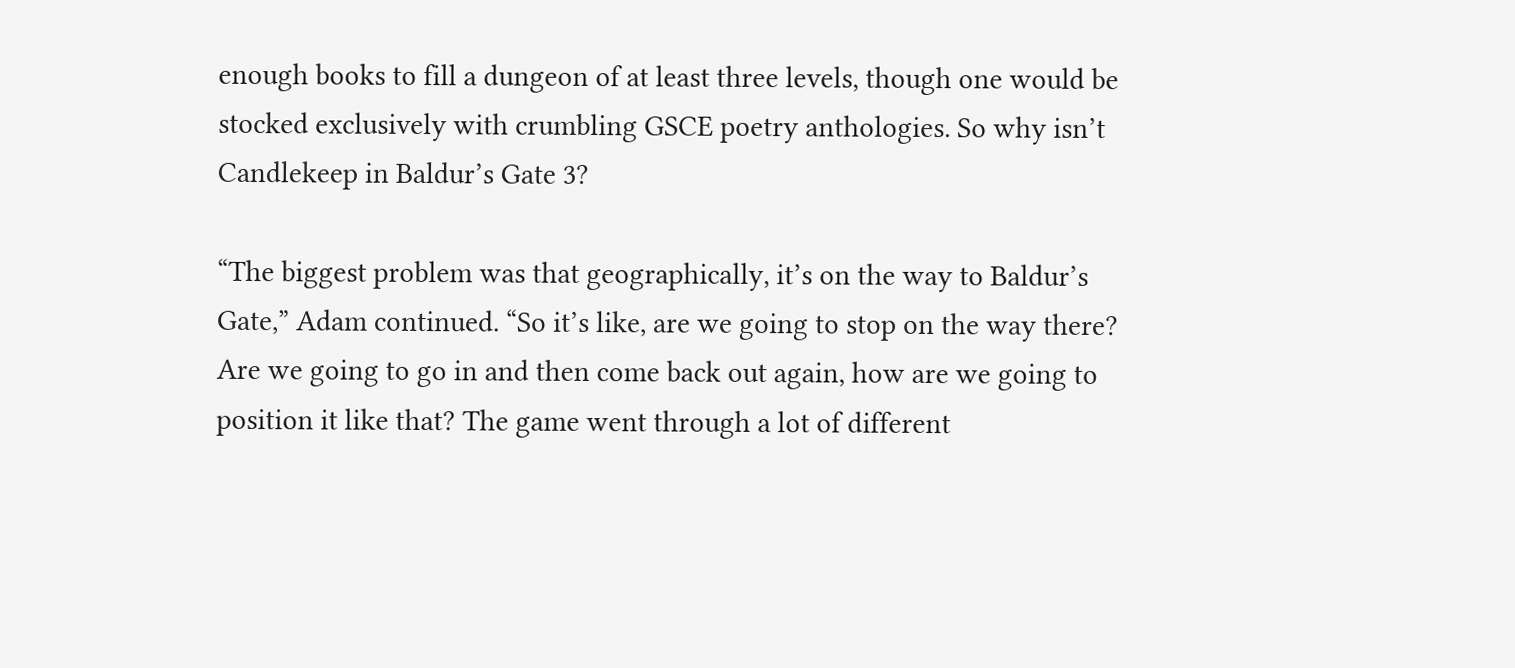enough books to fill a dungeon of at least three levels, though one would be stocked exclusively with crumbling GSCE poetry anthologies. So why isn’t Candlekeep in Baldur’s Gate 3?

“The biggest problem was that geographically, it’s on the way to Baldur’s Gate,” Adam continued. “So it’s like, are we going to stop on the way there? Are we going to go in and then come back out again, how are we going to position it like that? The game went through a lot of different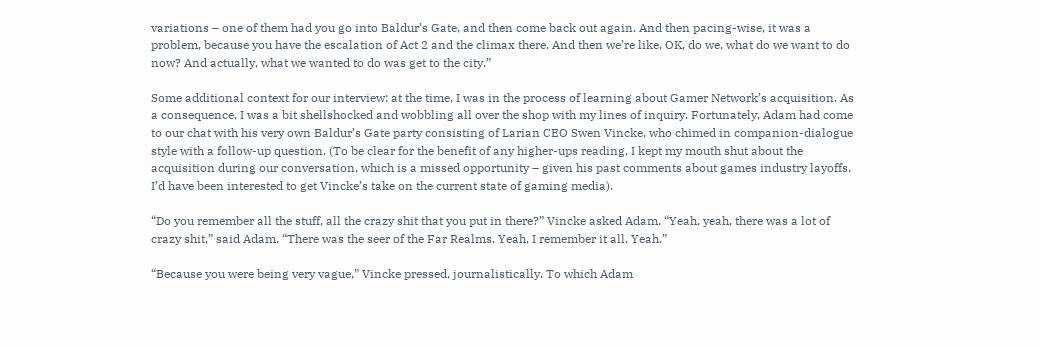variations – one of them had you go into Baldur’s Gate, and then come back out again. And then pacing-wise, it was a problem, because you have the escalation of Act 2 and the climax there. And then we’re like, OK, do we, what do we want to do now? And actually, what we wanted to do was get to the city.”

Some additional context for our interview: at the time, I was in the process of learning about Gamer Network’s acquisition. As a consequence, I was a bit shellshocked and wobbling all over the shop with my lines of inquiry. Fortunately, Adam had come to our chat with his very own Baldur’s Gate party consisting of Larian CEO Swen Vincke, who chimed in companion-dialogue style with a follow-up question. (To be clear for the benefit of any higher-ups reading, I kept my mouth shut about the acquisition during our conversation, which is a missed opportunity – given his past comments about games industry layoffs, I’d have been interested to get Vincke’s take on the current state of gaming media).

“Do you remember all the stuff, all the crazy shit that you put in there?” Vincke asked Adam. “Yeah, yeah, there was a lot of crazy shit,” said Adam. “There was the seer of the Far Realms. Yeah, I remember it all. Yeah.”

“Because you were being very vague,” Vincke pressed, journalistically. To which Adam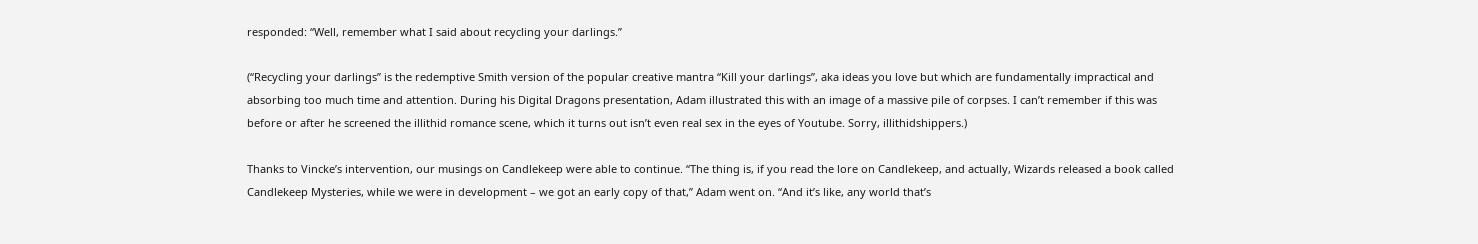responded: “Well, remember what I said about recycling your darlings.”

(“Recycling your darlings” is the redemptive Smith version of the popular creative mantra “Kill your darlings”, aka ideas you love but which are fundamentally impractical and absorbing too much time and attention. During his Digital Dragons presentation, Adam illustrated this with an image of a massive pile of corpses. I can’t remember if this was before or after he screened the illithid romance scene, which it turns out isn’t even real sex in the eyes of Youtube. Sorry, illithidshippers.)

Thanks to Vincke’s intervention, our musings on Candlekeep were able to continue. “The thing is, if you read the lore on Candlekeep, and actually, Wizards released a book called Candlekeep Mysteries, while we were in development – we got an early copy of that,” Adam went on. “And it’s like, any world that’s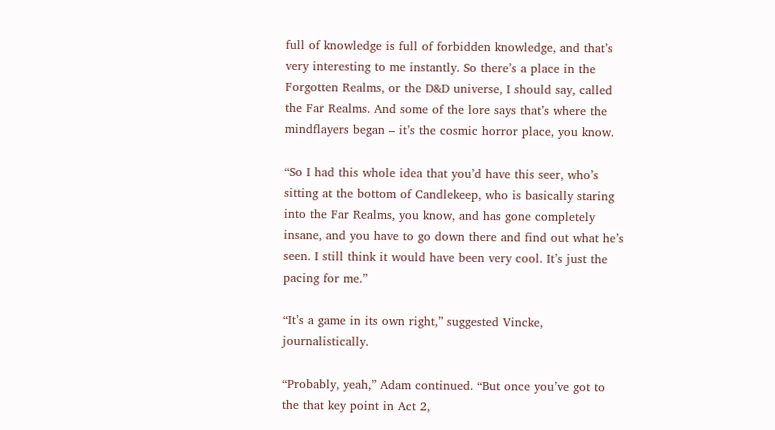full of knowledge is full of forbidden knowledge, and that’s very interesting to me instantly. So there’s a place in the Forgotten Realms, or the D&D universe, I should say, called the Far Realms. And some of the lore says that’s where the mindflayers began – it’s the cosmic horror place, you know.

“So I had this whole idea that you’d have this seer, who’s sitting at the bottom of Candlekeep, who is basically staring into the Far Realms, you know, and has gone completely insane, and you have to go down there and find out what he’s seen. I still think it would have been very cool. It’s just the pacing for me.”

“It’s a game in its own right,” suggested Vincke, journalistically.

“Probably, yeah,” Adam continued. “But once you’ve got to the that key point in Act 2,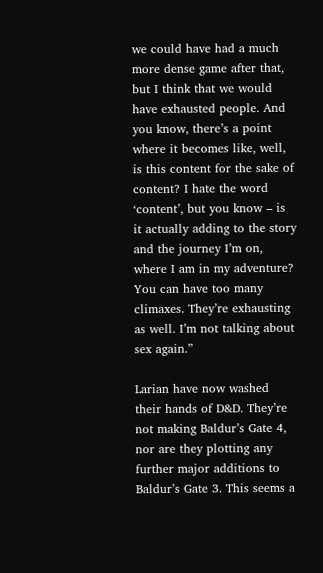we could have had a much more dense game after that, but I think that we would have exhausted people. And you know, there’s a point where it becomes like, well, is this content for the sake of content? I hate the word ‘content’, but you know – is it actually adding to the story and the journey I’m on, where I am in my adventure? You can have too many climaxes. They’re exhausting as well. I’m not talking about sex again.”

Larian have now washed their hands of D&D. They’re not making Baldur’s Gate 4, nor are they plotting any further major additions to Baldur’s Gate 3. This seems a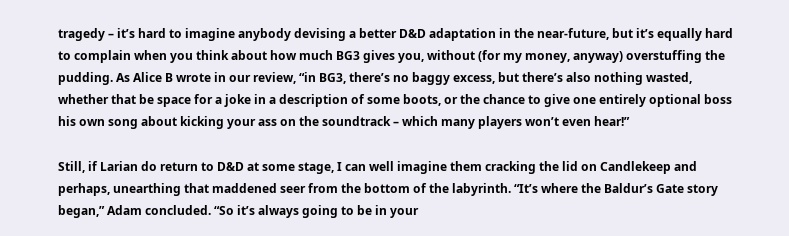tragedy – it’s hard to imagine anybody devising a better D&D adaptation in the near-future, but it’s equally hard to complain when you think about how much BG3 gives you, without (for my money, anyway) overstuffing the pudding. As Alice B wrote in our review, “in BG3, there’s no baggy excess, but there’s also nothing wasted, whether that be space for a joke in a description of some boots, or the chance to give one entirely optional boss his own song about kicking your ass on the soundtrack – which many players won’t even hear!”

Still, if Larian do return to D&D at some stage, I can well imagine them cracking the lid on Candlekeep and perhaps, unearthing that maddened seer from the bottom of the labyrinth. “It’s where the Baldur’s Gate story began,” Adam concluded. “So it’s always going to be in your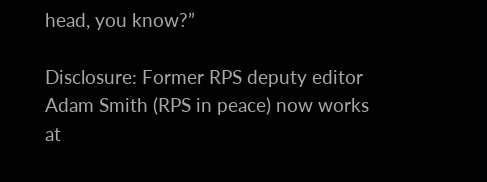head, you know?”

Disclosure: Former RPS deputy editor Adam Smith (RPS in peace) now works at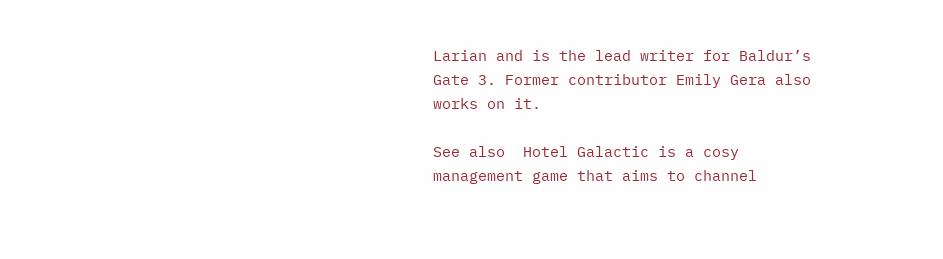Larian and is the lead writer for Baldur’s Gate 3. Former contributor Emily Gera also works on it.

See also  Hotel Galactic is a cosy management game that aims to channel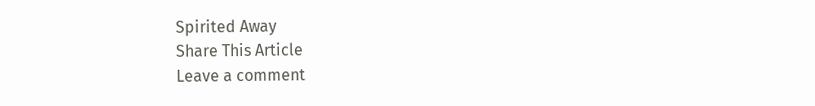Spirited Away
Share This Article
Leave a comment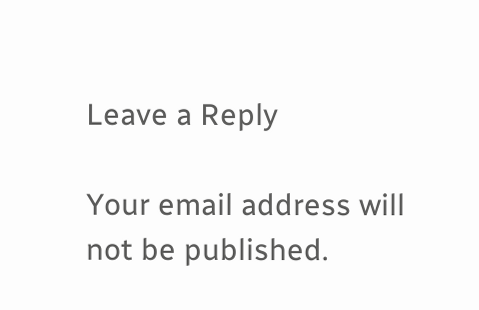Leave a Reply

Your email address will not be published.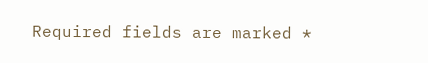Required fields are marked *